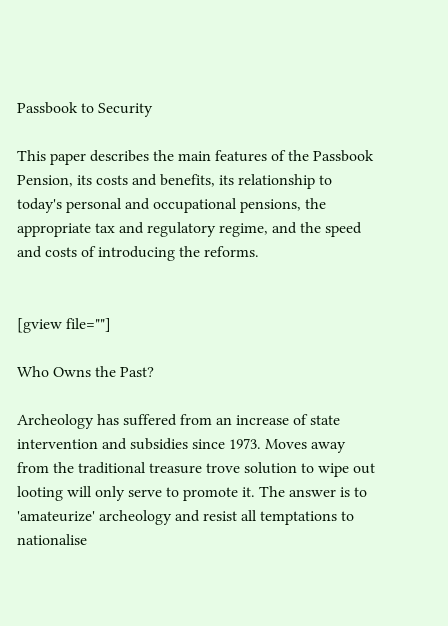Passbook to Security

This paper describes the main features of the Passbook Pension, its costs and benefits, its relationship to today's personal and occupational pensions, the appropriate tax and regulatory regime, and the speed and costs of introducing the reforms.


[gview file=""]

Who Owns the Past?

Archeology has suffered from an increase of state intervention and subsidies since 1973. Moves away from the traditional treasure trove solution to wipe out looting will only serve to promote it. The answer is to 'amateurize' archeology and resist all temptations to nationalise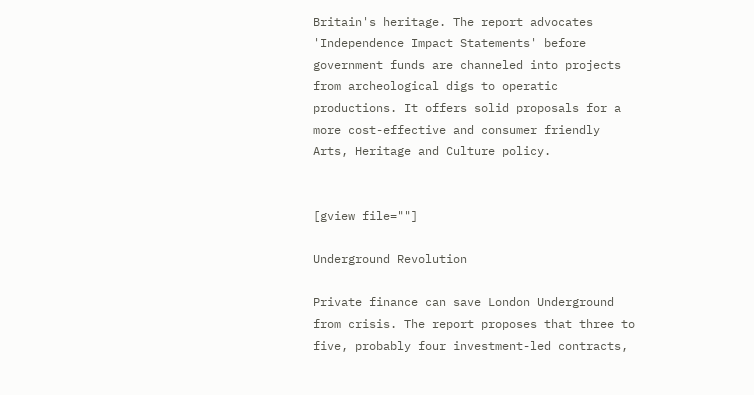Britain's heritage. The report advocates 'Independence Impact Statements' before government funds are channeled into projects from archeological digs to operatic productions. It offers solid proposals for a more cost-effective and consumer friendly Arts, Heritage and Culture policy.


[gview file=""]

Underground Revolution

Private finance can save London Underground from crisis. The report proposes that three to five, probably four investment-led contracts,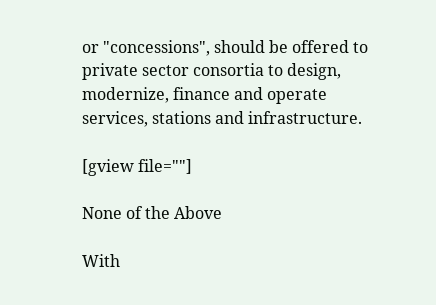or "concessions", should be offered to private sector consortia to design, modernize, finance and operate services, stations and infrastructure.

[gview file=""]

None of the Above

With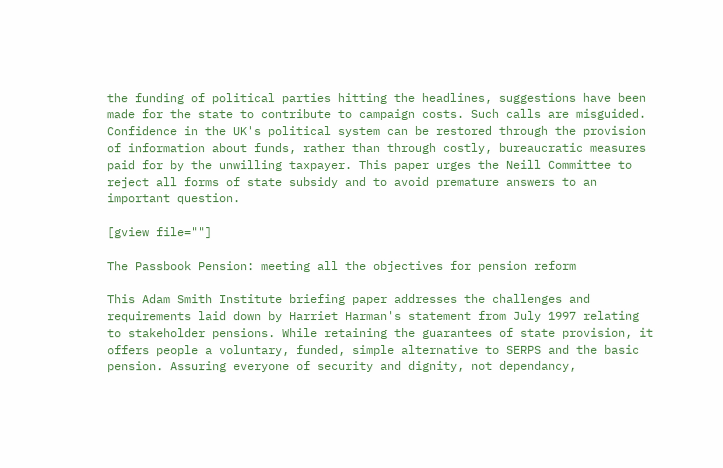the funding of political parties hitting the headlines, suggestions have been made for the state to contribute to campaign costs. Such calls are misguided. Confidence in the UK's political system can be restored through the provision of information about funds, rather than through costly, bureaucratic measures paid for by the unwilling taxpayer. This paper urges the Neill Committee to reject all forms of state subsidy and to avoid premature answers to an important question.

[gview file=""]

The Passbook Pension: meeting all the objectives for pension reform

This Adam Smith Institute briefing paper addresses the challenges and requirements laid down by Harriet Harman's statement from July 1997 relating to stakeholder pensions. While retaining the guarantees of state provision, it offers people a voluntary, funded, simple alternative to SERPS and the basic pension. Assuring everyone of security and dignity, not dependancy,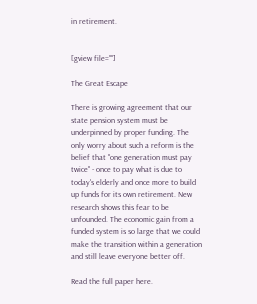in retirement.


[gview file=""]

The Great Escape

There is growing agreement that our state pension system must be underpinned by proper funding. The only worry about such a reform is the belief that "one generation must pay twice" - once to pay what is due to today's elderly and once more to build up funds for its own retirement. New research shows this fear to be unfounded. The economic gain from a funded system is so large that we could make the transition within a generation and still leave everyone better off.

Read the full paper here.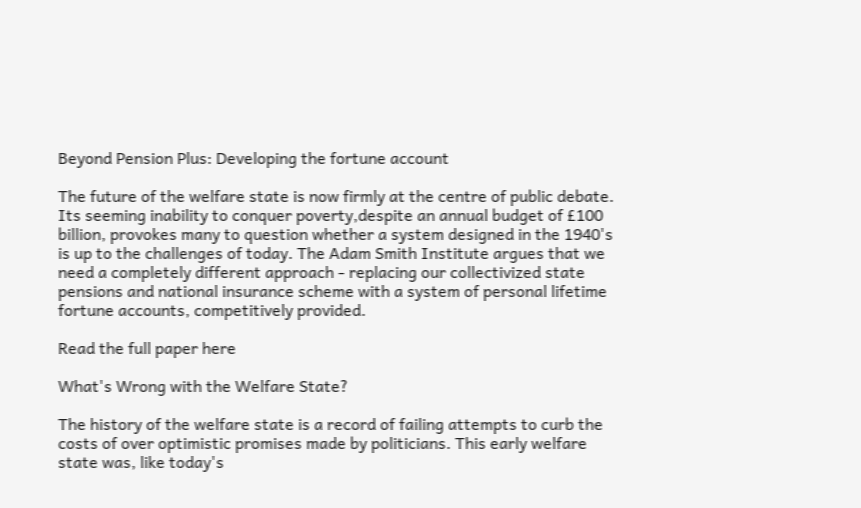Beyond Pension Plus: Developing the fortune account

The future of the welfare state is now firmly at the centre of public debate. Its seeming inability to conquer poverty,despite an annual budget of £100 billion, provokes many to question whether a system designed in the 1940's is up to the challenges of today. The Adam Smith Institute argues that we need a completely different approach - replacing our collectivized state pensions and national insurance scheme with a system of personal lifetime fortune accounts, competitively provided.

Read the full paper here

What's Wrong with the Welfare State?

The history of the welfare state is a record of failing attempts to curb the costs of over optimistic promises made by politicians. This early welfare state was, like today's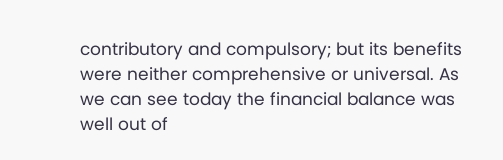contributory and compulsory; but its benefits were neither comprehensive or universal. As we can see today the financial balance was well out of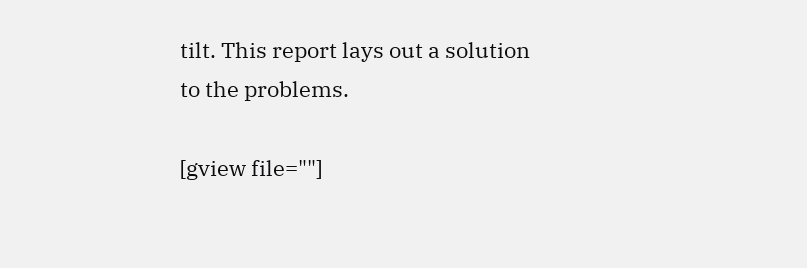tilt. This report lays out a solution to the problems.

[gview file=""]